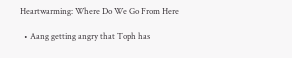Heartwarming: Where Do We Go From Here

  • Aang getting angry that Toph has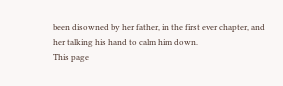been disowned by her father, in the first ever chapter, and her talking his hand to calm him down.
This page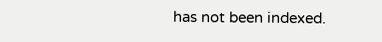has not been indexed.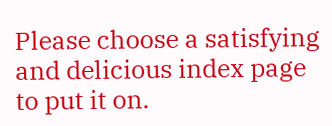Please choose a satisfying and delicious index page to put it on.